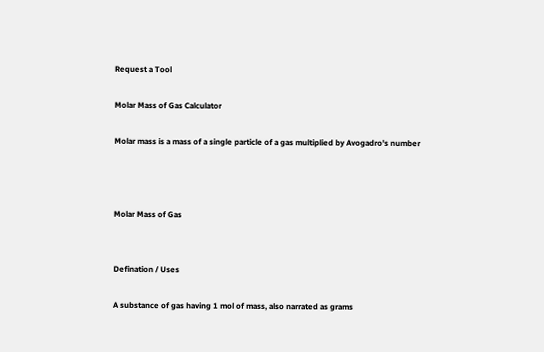Request a Tool

Molar Mass of Gas Calculator

Molar mass is a mass of a single particle of a gas multiplied by Avogadro's number



Molar Mass of Gas


Defination / Uses

A substance of gas having 1 mol of mass, also narrated as grams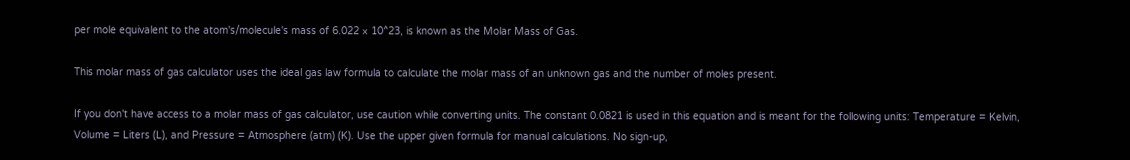per mole equivalent to the atom's/molecule's mass of 6.022 × 10^23, is known as the Molar Mass of Gas.

This molar mass of gas calculator uses the ideal gas law formula to calculate the molar mass of an unknown gas and the number of moles present.

If you don't have access to a molar mass of gas calculator, use caution while converting units. The constant 0.0821 is used in this equation and is meant for the following units: Temperature = Kelvin, Volume = Liters (L), and Pressure = Atmosphere (atm) (K). Use the upper given formula for manual calculations. No sign-up,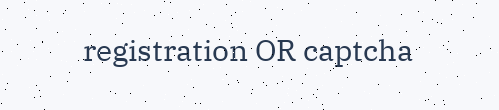registration OR captcha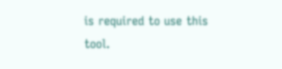is required to use this tool.